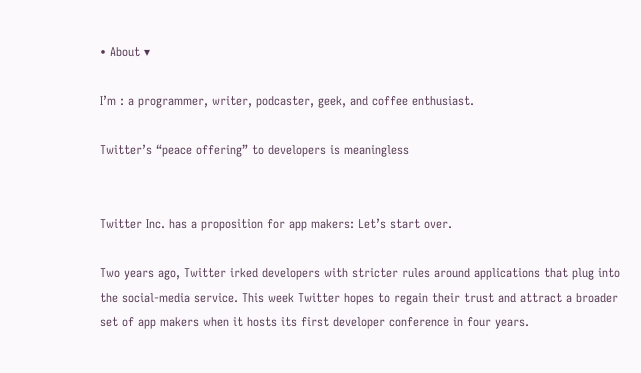• About ▾

I’m : a programmer, writer, podcaster, geek, and coffee enthusiast.

Twitter’s “peace offering” to developers is meaningless


Twitter Inc. has a proposition for app makers: Let’s start over.

Two years ago, Twitter irked developers with stricter rules around applications that plug into the social-media service. This week Twitter hopes to regain their trust and attract a broader set of app makers when it hosts its first developer conference in four years.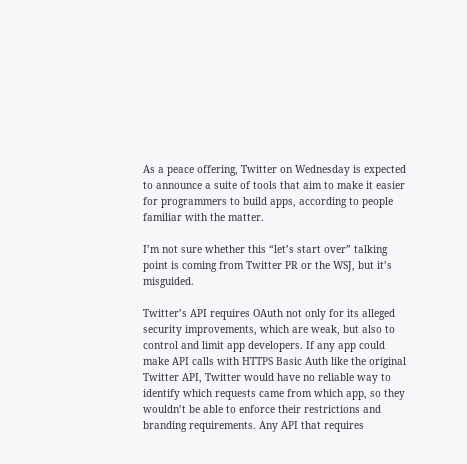As a peace offering, Twitter on Wednesday is expected to announce a suite of tools that aim to make it easier for programmers to build apps, according to people familiar with the matter.

I’m not sure whether this “let’s start over” talking point is coming from Twitter PR or the WSJ, but it’s misguided.

Twitter’s API requires OAuth not only for its alleged security improvements, which are weak, but also to control and limit app developers. If any app could make API calls with HTTPS Basic Auth like the original Twitter API, Twitter would have no reliable way to identify which requests came from which app, so they wouldn’t be able to enforce their restrictions and branding requirements. Any API that requires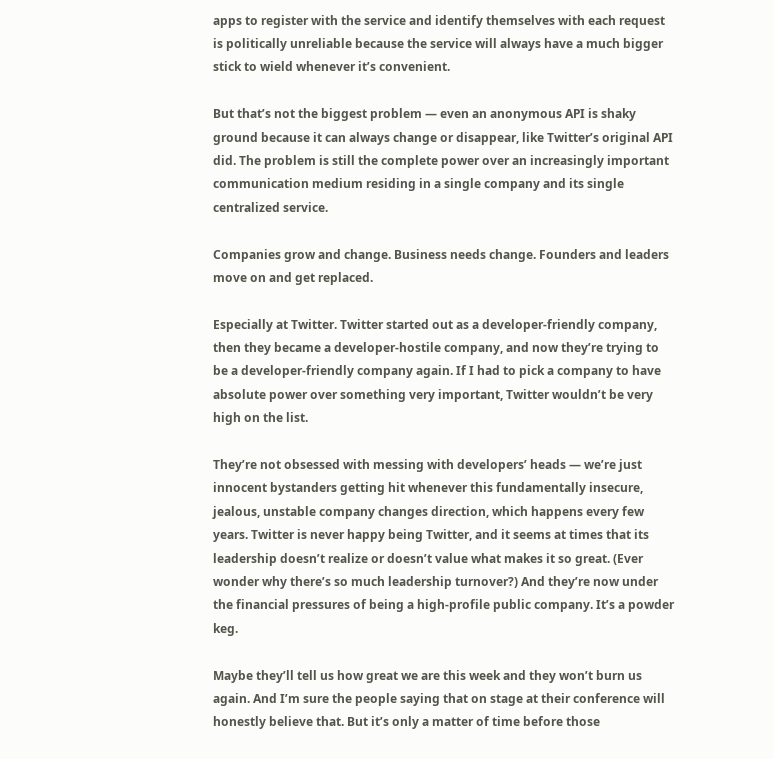apps to register with the service and identify themselves with each request is politically unreliable because the service will always have a much bigger stick to wield whenever it’s convenient.

But that’s not the biggest problem — even an anonymous API is shaky ground because it can always change or disappear, like Twitter’s original API did. The problem is still the complete power over an increasingly important communication medium residing in a single company and its single centralized service.

Companies grow and change. Business needs change. Founders and leaders move on and get replaced.

Especially at Twitter. Twitter started out as a developer-friendly company, then they became a developer-hostile company, and now they’re trying to be a developer-friendly company again. If I had to pick a company to have absolute power over something very important, Twitter wouldn’t be very high on the list.

They’re not obsessed with messing with developers’ heads — we’re just innocent bystanders getting hit whenever this fundamentally insecure, jealous, unstable company changes direction, which happens every few years. Twitter is never happy being Twitter, and it seems at times that its leadership doesn’t realize or doesn’t value what makes it so great. (Ever wonder why there’s so much leadership turnover?) And they’re now under the financial pressures of being a high-profile public company. It’s a powder keg.

Maybe they’ll tell us how great we are this week and they won’t burn us again. And I’m sure the people saying that on stage at their conference will honestly believe that. But it’s only a matter of time before those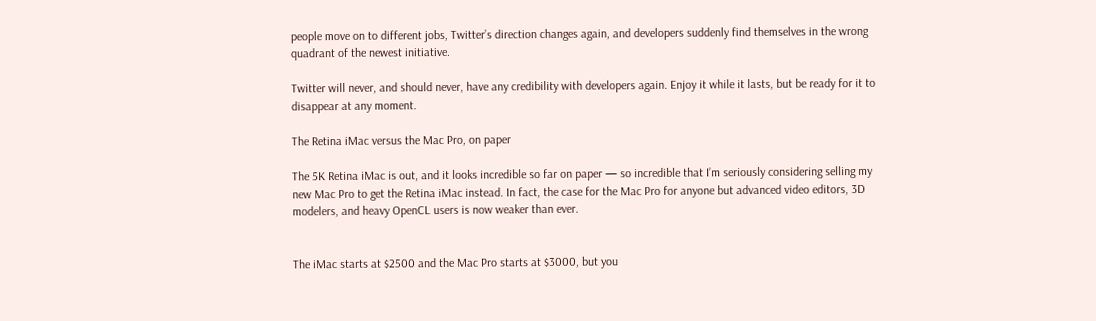people move on to different jobs, Twitter’s direction changes again, and developers suddenly find themselves in the wrong quadrant of the newest initiative.

Twitter will never, and should never, have any credibility with developers again. Enjoy it while it lasts, but be ready for it to disappear at any moment.

The Retina iMac versus the Mac Pro, on paper

The 5K Retina iMac is out, and it looks incredible so far on paper — so incredible that I’m seriously considering selling my new Mac Pro to get the Retina iMac instead. In fact, the case for the Mac Pro for anyone but advanced video editors, 3D modelers, and heavy OpenCL users is now weaker than ever.


The iMac starts at $2500 and the Mac Pro starts at $3000, but you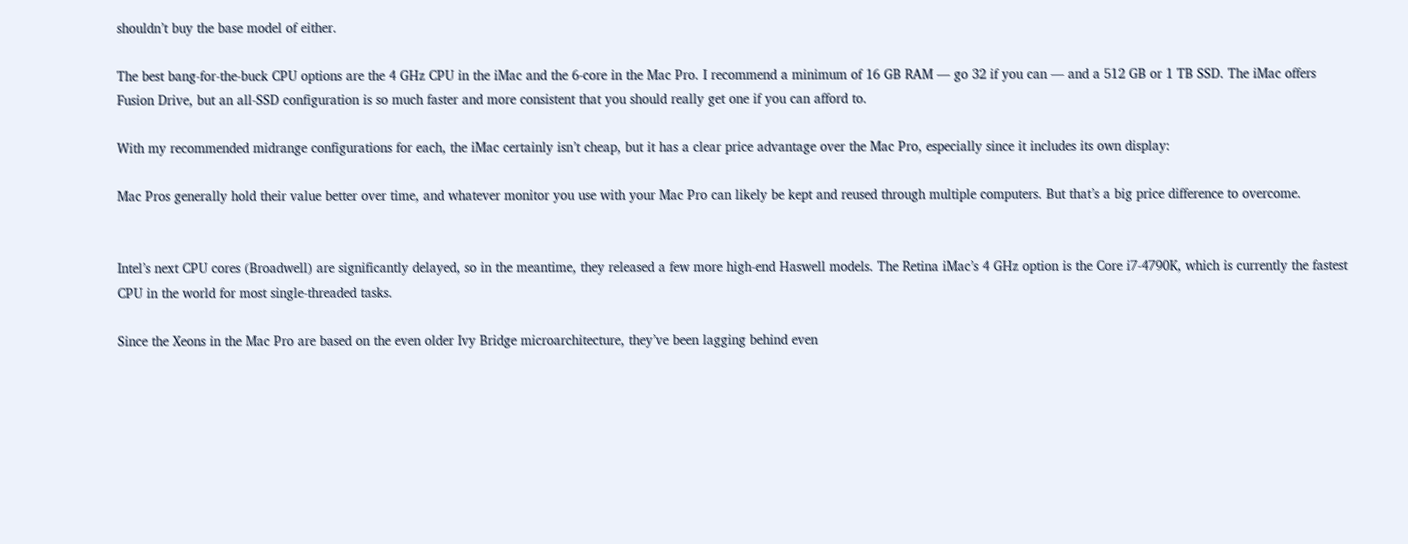shouldn’t buy the base model of either.

The best bang-for-the-buck CPU options are the 4 GHz CPU in the iMac and the 6-core in the Mac Pro. I recommend a minimum of 16 GB RAM — go 32 if you can — and a 512 GB or 1 TB SSD. The iMac offers Fusion Drive, but an all-SSD configuration is so much faster and more consistent that you should really get one if you can afford to.

With my recommended midrange configurations for each, the iMac certainly isn’t cheap, but it has a clear price advantage over the Mac Pro, especially since it includes its own display:

Mac Pros generally hold their value better over time, and whatever monitor you use with your Mac Pro can likely be kept and reused through multiple computers. But that’s a big price difference to overcome.


Intel’s next CPU cores (Broadwell) are significantly delayed, so in the meantime, they released a few more high-end Haswell models. The Retina iMac’s 4 GHz option is the Core i7-4790K, which is currently the fastest CPU in the world for most single-threaded tasks.

Since the Xeons in the Mac Pro are based on the even older Ivy Bridge microarchitecture, they’ve been lagging behind even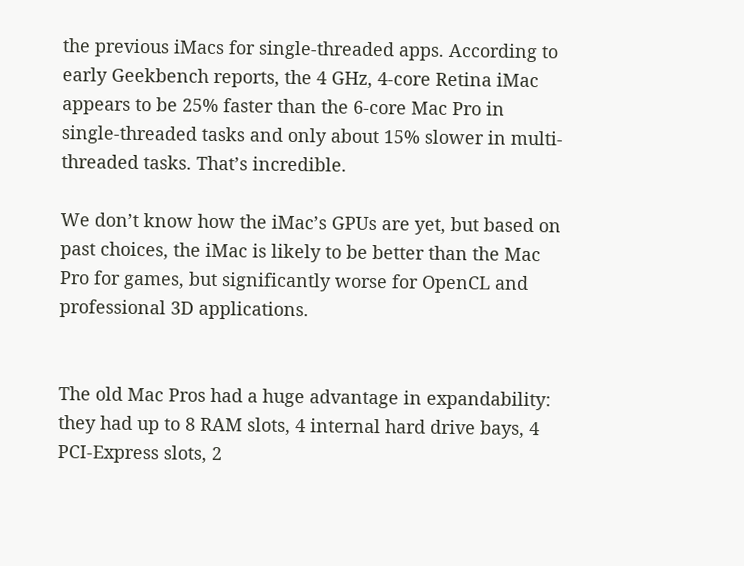the previous iMacs for single-threaded apps. According to early Geekbench reports, the 4 GHz, 4-core Retina iMac appears to be 25% faster than the 6-core Mac Pro in single-threaded tasks and only about 15% slower in multi-threaded tasks. That’s incredible.

We don’t know how the iMac’s GPUs are yet, but based on past choices, the iMac is likely to be better than the Mac Pro for games, but significantly worse for OpenCL and professional 3D applications.


The old Mac Pros had a huge advantage in expandability: they had up to 8 RAM slots, 4 internal hard drive bays, 4 PCI-Express slots, 2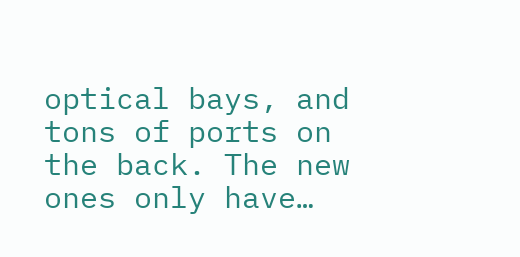optical bays, and tons of ports on the back. The new ones only have…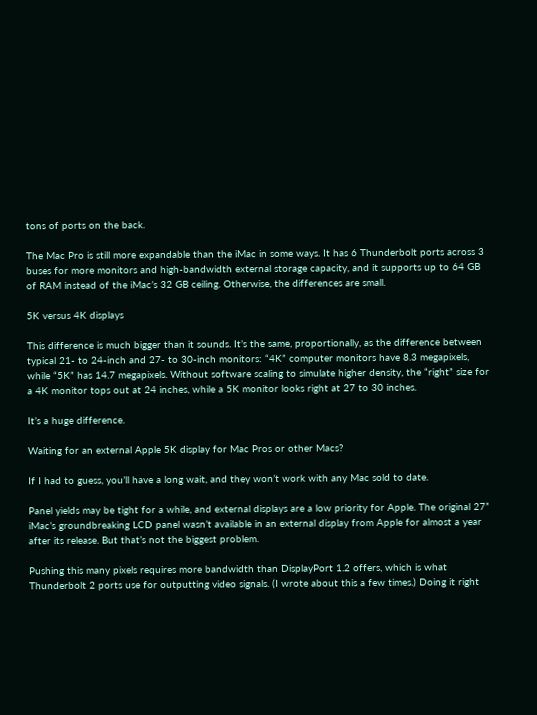tons of ports on the back.

The Mac Pro is still more expandable than the iMac in some ways. It has 6 Thunderbolt ports across 3 buses for more monitors and high-bandwidth external storage capacity, and it supports up to 64 GB of RAM instead of the iMac’s 32 GB ceiling. Otherwise, the differences are small.

5K versus 4K displays

This difference is much bigger than it sounds. It’s the same, proportionally, as the difference between typical 21- to 24-inch and 27- to 30-inch monitors: “4K” computer monitors have 8.3 megapixels, while “5K” has 14.7 megapixels. Without software scaling to simulate higher density, the “right” size for a 4K monitor tops out at 24 inches, while a 5K monitor looks right at 27 to 30 inches.

It’s a huge difference.

Waiting for an external Apple 5K display for Mac Pros or other Macs?

If I had to guess, you’ll have a long wait, and they won’t work with any Mac sold to date.

Panel yields may be tight for a while, and external displays are a low priority for Apple. The original 27” iMac’s groundbreaking LCD panel wasn’t available in an external display from Apple for almost a year after its release. But that’s not the biggest problem.

Pushing this many pixels requires more bandwidth than DisplayPort 1.2 offers, which is what Thunderbolt 2 ports use for outputting video signals. (I wrote about this a few times.) Doing it right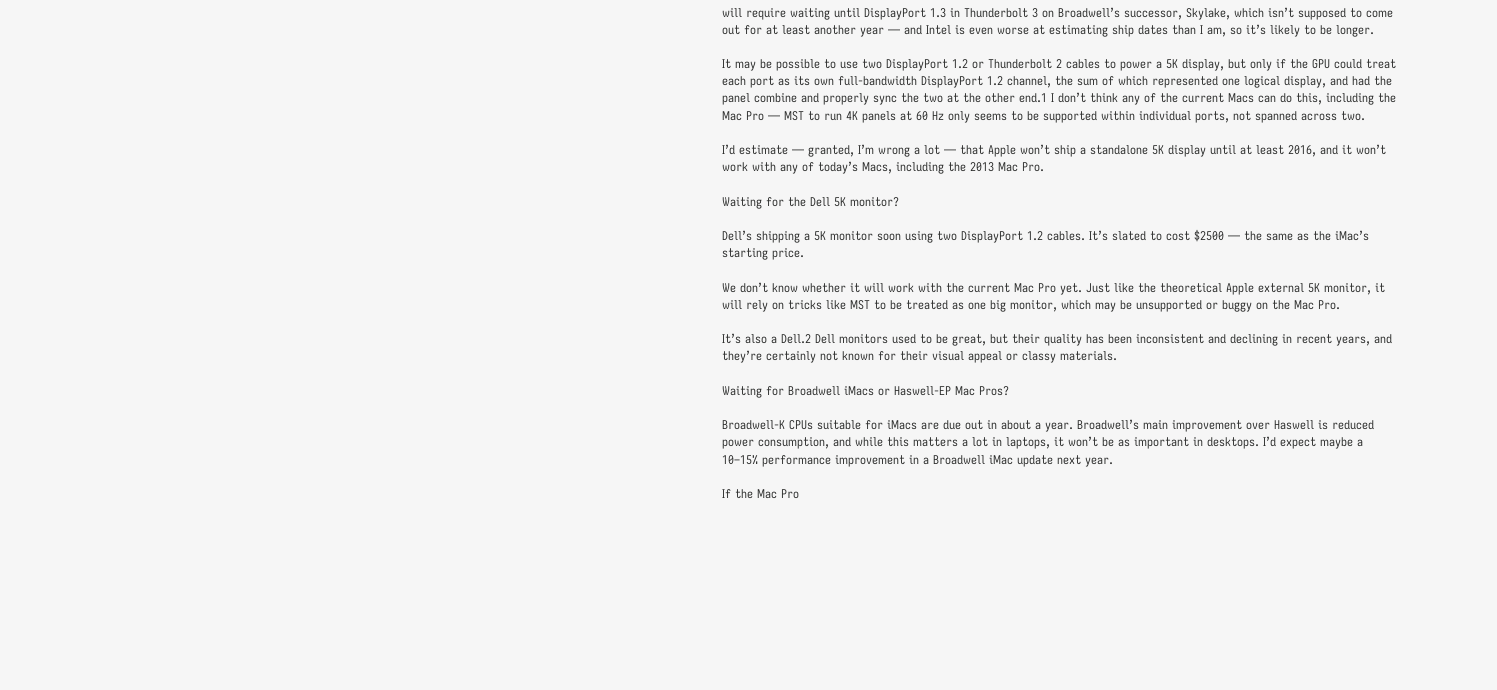will require waiting until DisplayPort 1.3 in Thunderbolt 3 on Broadwell’s successor, Skylake, which isn’t supposed to come out for at least another year — and Intel is even worse at estimating ship dates than I am, so it’s likely to be longer.

It may be possible to use two DisplayPort 1.2 or Thunderbolt 2 cables to power a 5K display, but only if the GPU could treat each port as its own full-bandwidth DisplayPort 1.2 channel, the sum of which represented one logical display, and had the panel combine and properly sync the two at the other end.1 I don’t think any of the current Macs can do this, including the Mac Pro — MST to run 4K panels at 60 Hz only seems to be supported within individual ports, not spanned across two.

I’d estimate — granted, I’m wrong a lot — that Apple won’t ship a standalone 5K display until at least 2016, and it won’t work with any of today’s Macs, including the 2013 Mac Pro.

Waiting for the Dell 5K monitor?

Dell’s shipping a 5K monitor soon using two DisplayPort 1.2 cables. It’s slated to cost $2500 — the same as the iMac’s starting price.

We don’t know whether it will work with the current Mac Pro yet. Just like the theoretical Apple external 5K monitor, it will rely on tricks like MST to be treated as one big monitor, which may be unsupported or buggy on the Mac Pro.

It’s also a Dell.2 Dell monitors used to be great, but their quality has been inconsistent and declining in recent years, and they’re certainly not known for their visual appeal or classy materials.

Waiting for Broadwell iMacs or Haswell-EP Mac Pros?

Broadwell-K CPUs suitable for iMacs are due out in about a year. Broadwell’s main improvement over Haswell is reduced power consumption, and while this matters a lot in laptops, it won’t be as important in desktops. I’d expect maybe a 10–15% performance improvement in a Broadwell iMac update next year.

If the Mac Pro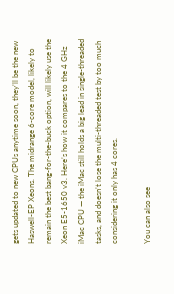gets updated to new CPUs anytime soon, they’ll be the new Haswell-EP Xeons. The midrange 6-core model, likely to remain the best bang-for-the-buck option, will likely use the Xeon E5-1650 v3. Here’s how it compares to the 4 GHz iMac CPU — the iMac still holds a big lead in single-threaded tasks, and doesn’t lose the multi-threaded test by too much considering it only has 4 cores.

You can also see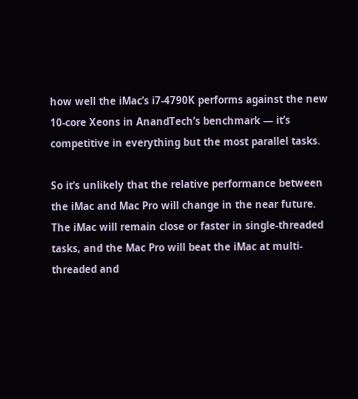how well the iMac’s i7-4790K performs against the new 10-core Xeons in AnandTech’s benchmark — it’s competitive in everything but the most parallel tasks.

So it’s unlikely that the relative performance between the iMac and Mac Pro will change in the near future. The iMac will remain close or faster in single-threaded tasks, and the Mac Pro will beat the iMac at multi-threaded and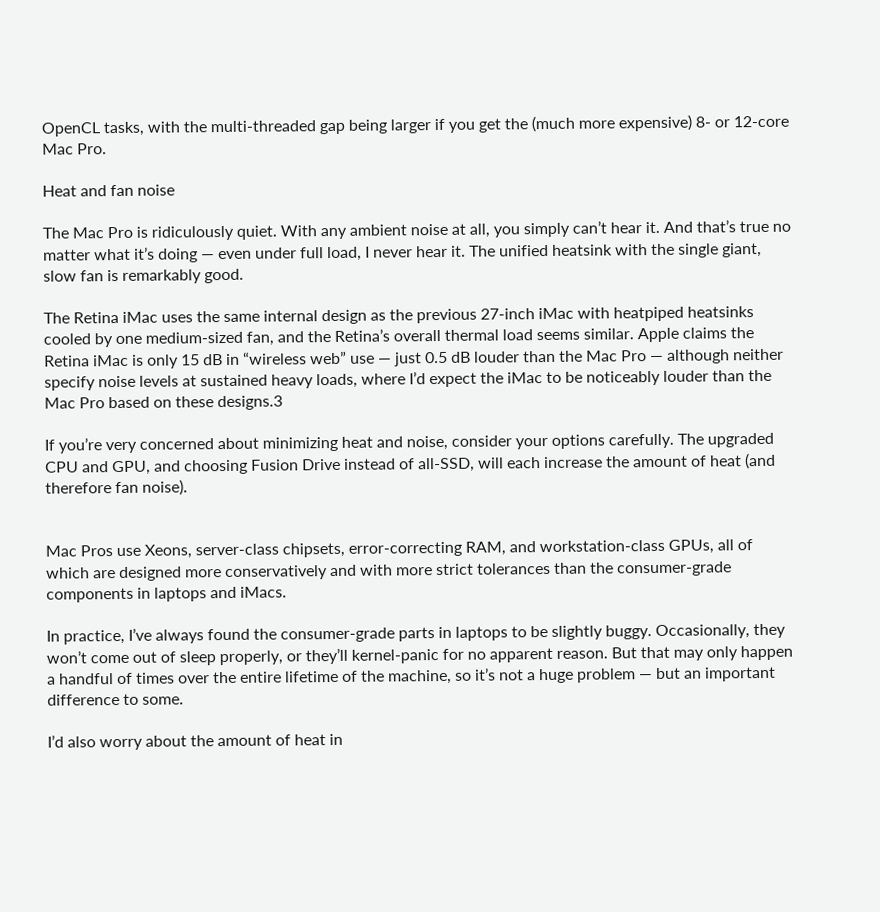OpenCL tasks, with the multi-threaded gap being larger if you get the (much more expensive) 8- or 12-core Mac Pro.

Heat and fan noise

The Mac Pro is ridiculously quiet. With any ambient noise at all, you simply can’t hear it. And that’s true no matter what it’s doing — even under full load, I never hear it. The unified heatsink with the single giant, slow fan is remarkably good.

The Retina iMac uses the same internal design as the previous 27-inch iMac with heatpiped heatsinks cooled by one medium-sized fan, and the Retina’s overall thermal load seems similar. Apple claims the Retina iMac is only 15 dB in “wireless web” use — just 0.5 dB louder than the Mac Pro — although neither specify noise levels at sustained heavy loads, where I’d expect the iMac to be noticeably louder than the Mac Pro based on these designs.3

If you’re very concerned about minimizing heat and noise, consider your options carefully. The upgraded CPU and GPU, and choosing Fusion Drive instead of all-SSD, will each increase the amount of heat (and therefore fan noise).


Mac Pros use Xeons, server-class chipsets, error-correcting RAM, and workstation-class GPUs, all of which are designed more conservatively and with more strict tolerances than the consumer-grade components in laptops and iMacs.

In practice, I’ve always found the consumer-grade parts in laptops to be slightly buggy. Occasionally, they won’t come out of sleep properly, or they’ll kernel-panic for no apparent reason. But that may only happen a handful of times over the entire lifetime of the machine, so it’s not a huge problem — but an important difference to some.

I’d also worry about the amount of heat in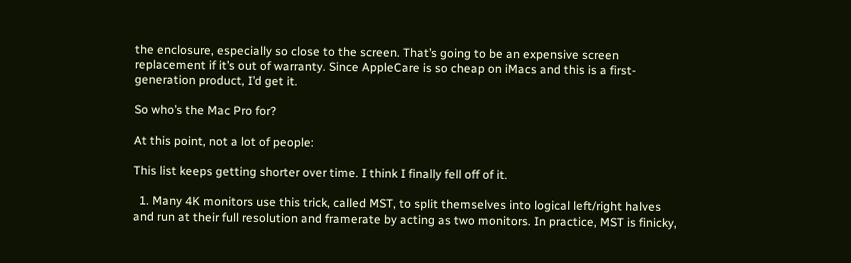the enclosure, especially so close to the screen. That’s going to be an expensive screen replacement if it’s out of warranty. Since AppleCare is so cheap on iMacs and this is a first-generation product, I’d get it.

So who’s the Mac Pro for?

At this point, not a lot of people:

This list keeps getting shorter over time. I think I finally fell off of it.

  1. Many 4K monitors use this trick, called MST, to split themselves into logical left/right halves and run at their full resolution and framerate by acting as two monitors. In practice, MST is finicky,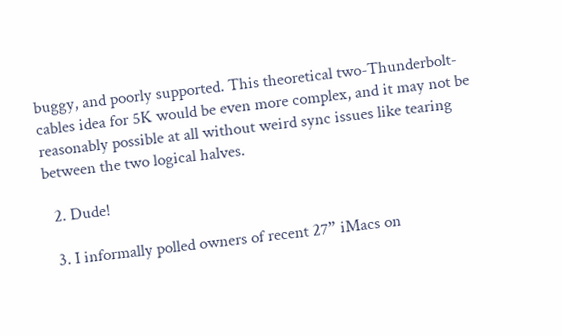buggy, and poorly supported. This theoretical two-Thunderbolt-cables idea for 5K would be even more complex, and it may not be reasonably possible at all without weird sync issues like tearing between the two logical halves.

  2. Dude!

  3. I informally polled owners of recent 27” iMacs on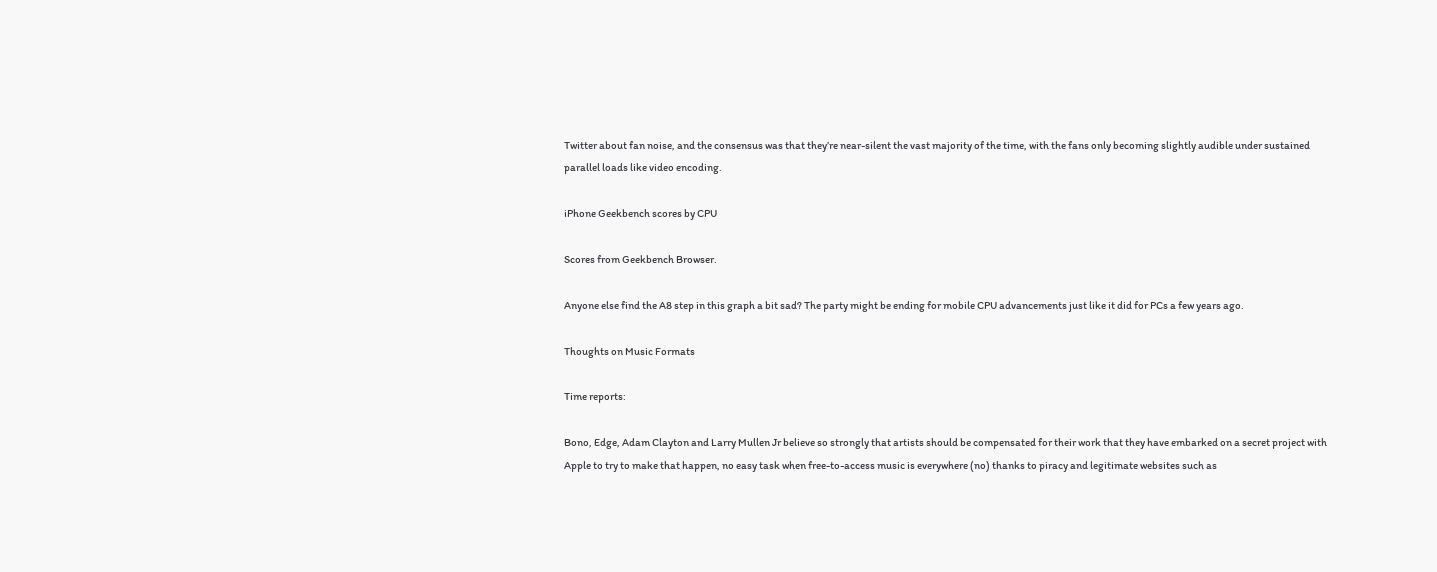Twitter about fan noise, and the consensus was that they’re near-silent the vast majority of the time, with the fans only becoming slightly audible under sustained parallel loads like video encoding.

iPhone Geekbench scores by CPU

Scores from Geekbench Browser.

Anyone else find the A8 step in this graph a bit sad? The party might be ending for mobile CPU advancements just like it did for PCs a few years ago.

Thoughts on Music Formats

Time reports:

Bono, Edge, Adam Clayton and Larry Mullen Jr believe so strongly that artists should be compensated for their work that they have embarked on a secret project with Apple to try to make that happen, no easy task when free-to-access music is everywhere (no) thanks to piracy and legitimate websites such as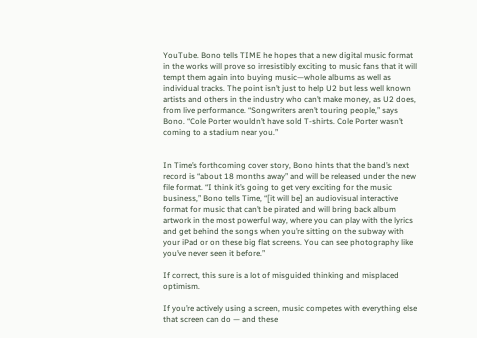YouTube. Bono tells TIME he hopes that a new digital music format in the works will prove so irresistibly exciting to music fans that it will tempt them again into buying music—whole albums as well as individual tracks. The point isn’t just to help U2 but less well known artists and others in the industry who can’t make money, as U2 does, from live performance. “Songwriters aren’t touring people,” says Bono. “Cole Porter wouldn’t have sold T-shirts. Cole Porter wasn’t coming to a stadium near you.”


In Time’s forthcoming cover story, Bono hints that the band’s next record is “about 18 months away” and will be released under the new file format. “I think it’s going to get very exciting for the music business,” Bono tells Time, “[it will be] an audiovisual interactive format for music that can’t be pirated and will bring back album artwork in the most powerful way, where you can play with the lyrics and get behind the songs when you’re sitting on the subway with your iPad or on these big flat screens. You can see photography like you’ve never seen it before.”

If correct, this sure is a lot of misguided thinking and misplaced optimism.

If you’re actively using a screen, music competes with everything else that screen can do — and these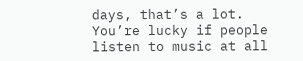days, that’s a lot. You’re lucky if people listen to music at all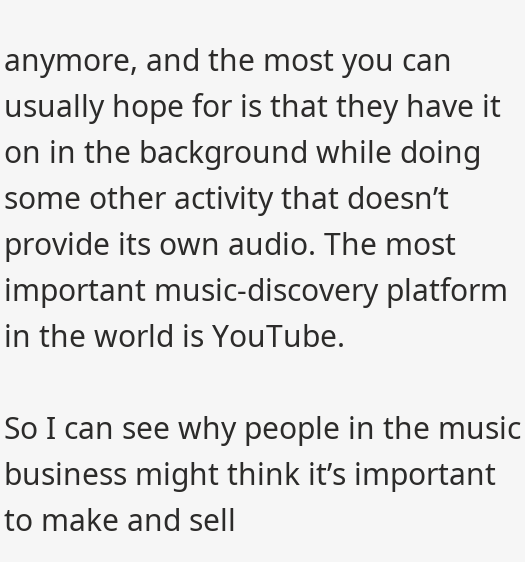anymore, and the most you can usually hope for is that they have it on in the background while doing some other activity that doesn’t provide its own audio. The most important music-discovery platform in the world is YouTube.

So I can see why people in the music business might think it’s important to make and sell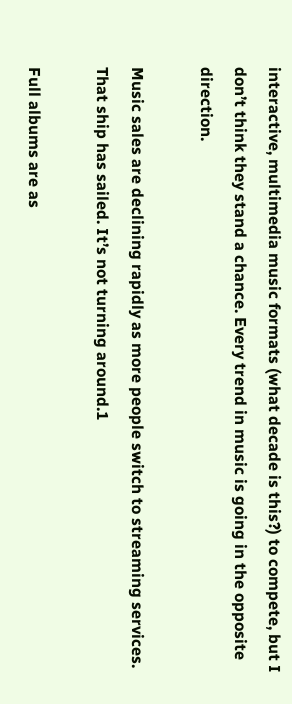interactive, multimedia music formats (what decade is this?) to compete, but I don’t think they stand a chance. Every trend in music is going in the opposite direction.

Music sales are declining rapidly as more people switch to streaming services. That ship has sailed. It’s not turning around.1

Full albums are as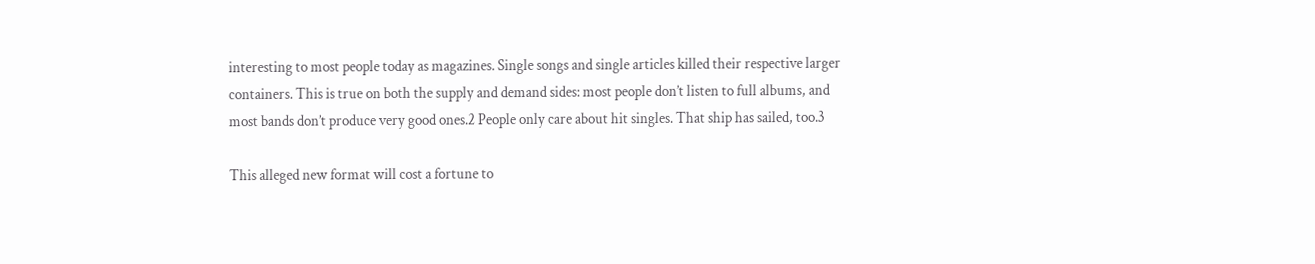interesting to most people today as magazines. Single songs and single articles killed their respective larger containers. This is true on both the supply and demand sides: most people don’t listen to full albums, and most bands don’t produce very good ones.2 People only care about hit singles. That ship has sailed, too.3

This alleged new format will cost a fortune to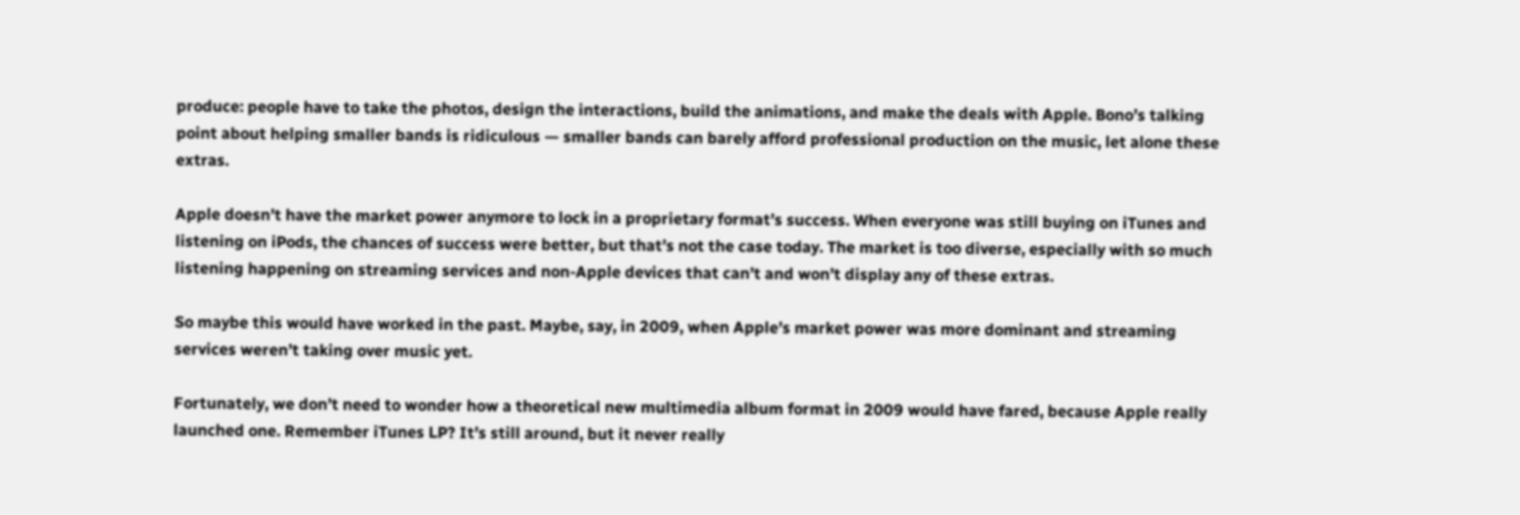produce: people have to take the photos, design the interactions, build the animations, and make the deals with Apple. Bono’s talking point about helping smaller bands is ridiculous — smaller bands can barely afford professional production on the music, let alone these extras.

Apple doesn’t have the market power anymore to lock in a proprietary format’s success. When everyone was still buying on iTunes and listening on iPods, the chances of success were better, but that’s not the case today. The market is too diverse, especially with so much listening happening on streaming services and non-Apple devices that can’t and won’t display any of these extras.

So maybe this would have worked in the past. Maybe, say, in 2009, when Apple’s market power was more dominant and streaming services weren’t taking over music yet.

Fortunately, we don’t need to wonder how a theoretical new multimedia album format in 2009 would have fared, because Apple really launched one. Remember iTunes LP? It’s still around, but it never really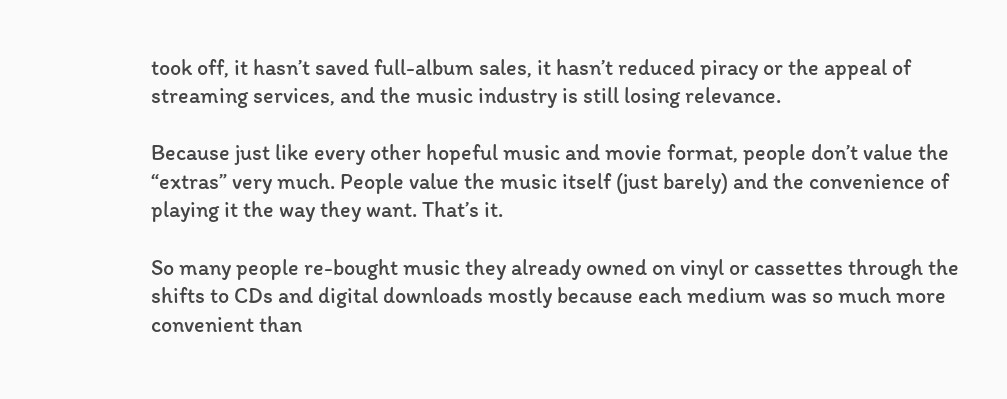took off, it hasn’t saved full-album sales, it hasn’t reduced piracy or the appeal of streaming services, and the music industry is still losing relevance.

Because just like every other hopeful music and movie format, people don’t value the “extras” very much. People value the music itself (just barely) and the convenience of playing it the way they want. That’s it.

So many people re-bought music they already owned on vinyl or cassettes through the shifts to CDs and digital downloads mostly because each medium was so much more convenient than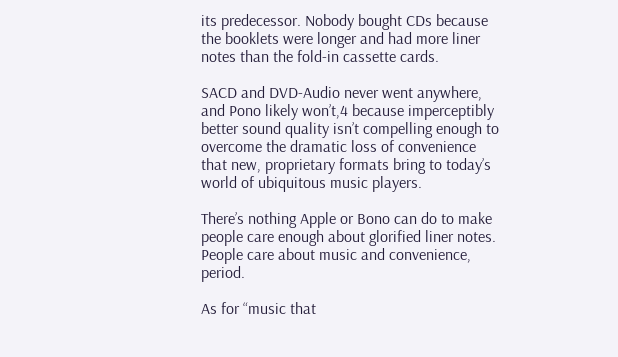its predecessor. Nobody bought CDs because the booklets were longer and had more liner notes than the fold-in cassette cards.

SACD and DVD-Audio never went anywhere, and Pono likely won’t,4 because imperceptibly better sound quality isn’t compelling enough to overcome the dramatic loss of convenience that new, proprietary formats bring to today’s world of ubiquitous music players.

There’s nothing Apple or Bono can do to make people care enough about glorified liner notes. People care about music and convenience, period.

As for “music that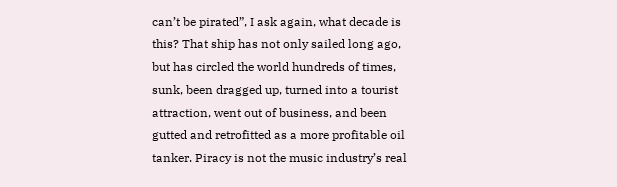can’t be pirated”, I ask again, what decade is this? That ship has not only sailed long ago, but has circled the world hundreds of times, sunk, been dragged up, turned into a tourist attraction, went out of business, and been gutted and retrofitted as a more profitable oil tanker. Piracy is not the music industry’s real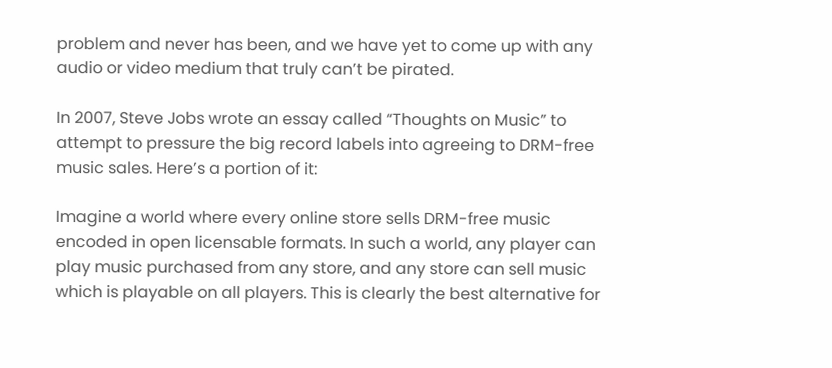problem and never has been, and we have yet to come up with any audio or video medium that truly can’t be pirated.

In 2007, Steve Jobs wrote an essay called “Thoughts on Music” to attempt to pressure the big record labels into agreeing to DRM-free music sales. Here’s a portion of it:

Imagine a world where every online store sells DRM-free music encoded in open licensable formats. In such a world, any player can play music purchased from any store, and any store can sell music which is playable on all players. This is clearly the best alternative for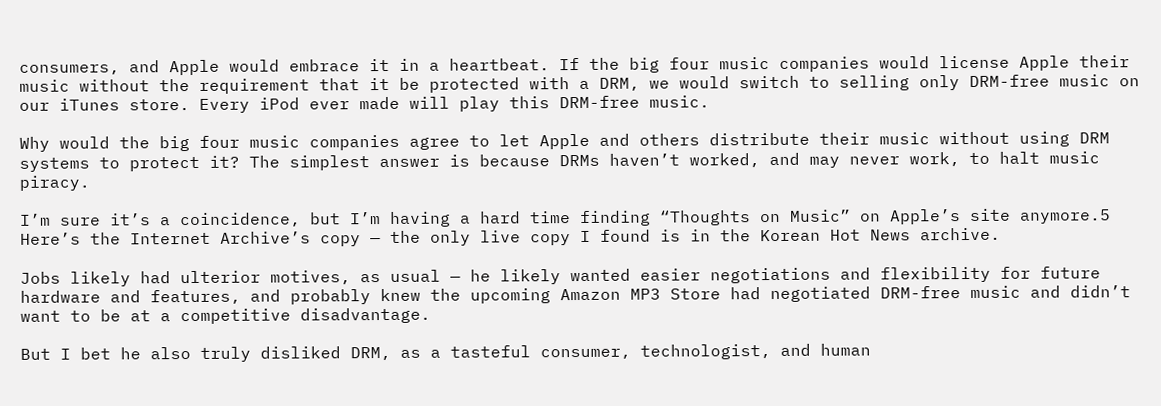consumers, and Apple would embrace it in a heartbeat. If the big four music companies would license Apple their music without the requirement that it be protected with a DRM, we would switch to selling only DRM-free music on our iTunes store. Every iPod ever made will play this DRM-free music.

Why would the big four music companies agree to let Apple and others distribute their music without using DRM systems to protect it? The simplest answer is because DRMs haven’t worked, and may never work, to halt music piracy.

I’m sure it’s a coincidence, but I’m having a hard time finding “Thoughts on Music” on Apple’s site anymore.5 Here’s the Internet Archive’s copy — the only live copy I found is in the Korean Hot News archive.

Jobs likely had ulterior motives, as usual — he likely wanted easier negotiations and flexibility for future hardware and features, and probably knew the upcoming Amazon MP3 Store had negotiated DRM-free music and didn’t want to be at a competitive disadvantage.

But I bet he also truly disliked DRM, as a tasteful consumer, technologist, and human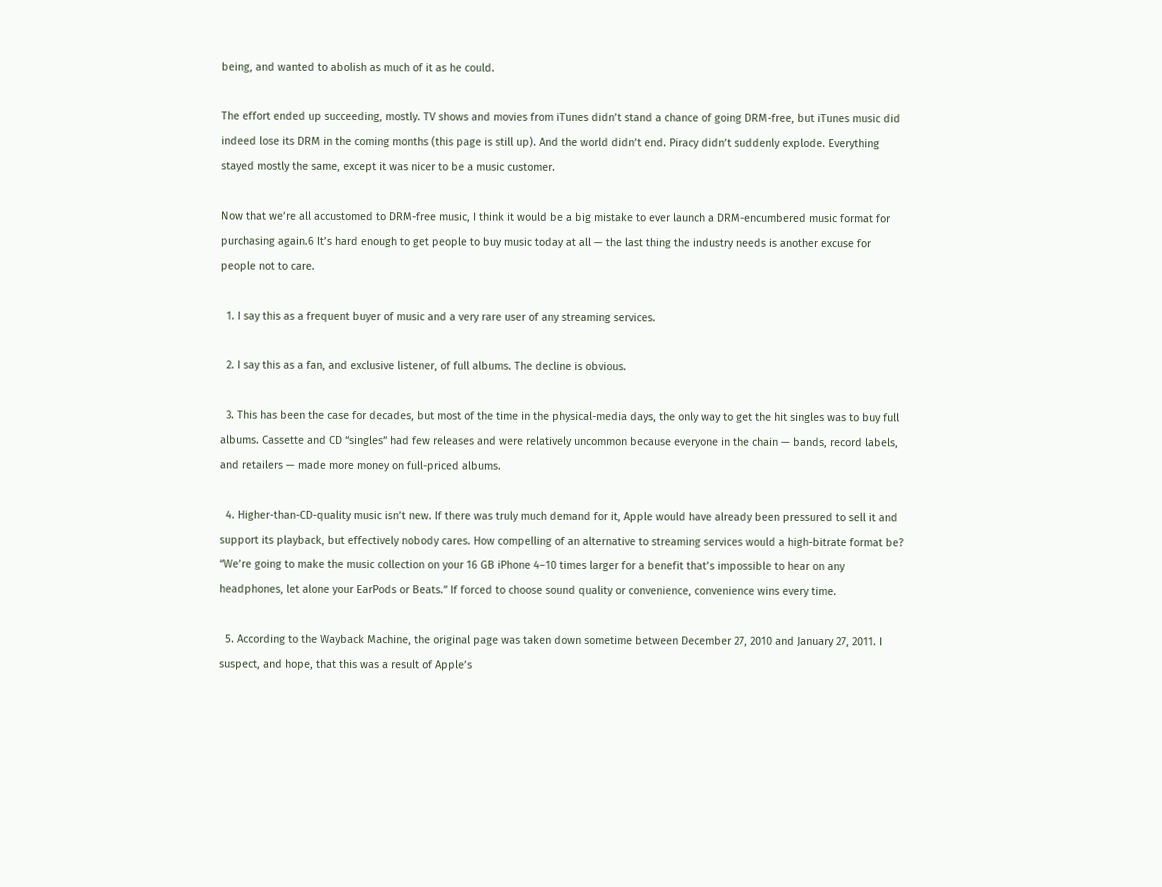being, and wanted to abolish as much of it as he could.

The effort ended up succeeding, mostly. TV shows and movies from iTunes didn’t stand a chance of going DRM-free, but iTunes music did indeed lose its DRM in the coming months (this page is still up). And the world didn’t end. Piracy didn’t suddenly explode. Everything stayed mostly the same, except it was nicer to be a music customer.

Now that we’re all accustomed to DRM-free music, I think it would be a big mistake to ever launch a DRM-encumbered music format for purchasing again.6 It’s hard enough to get people to buy music today at all — the last thing the industry needs is another excuse for people not to care.

  1. I say this as a frequent buyer of music and a very rare user of any streaming services.

  2. I say this as a fan, and exclusive listener, of full albums. The decline is obvious.

  3. This has been the case for decades, but most of the time in the physical-media days, the only way to get the hit singles was to buy full albums. Cassette and CD “singles” had few releases and were relatively uncommon because everyone in the chain — bands, record labels, and retailers — made more money on full-priced albums.

  4. Higher-than-CD-quality music isn’t new. If there was truly much demand for it, Apple would have already been pressured to sell it and support its playback, but effectively nobody cares. How compelling of an alternative to streaming services would a high-bitrate format be? “We’re going to make the music collection on your 16 GB iPhone 4–10 times larger for a benefit that’s impossible to hear on any headphones, let alone your EarPods or Beats.” If forced to choose sound quality or convenience, convenience wins every time.

  5. According to the Wayback Machine, the original page was taken down sometime between December 27, 2010 and January 27, 2011. I suspect, and hope, that this was a result of Apple’s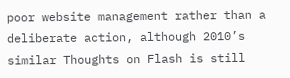poor website management rather than a deliberate action, although 2010’s similar Thoughts on Flash is still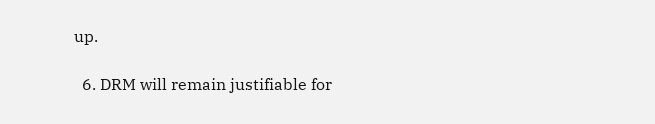up.

  6. DRM will remain justifiable for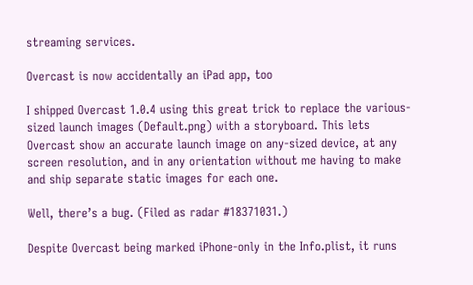streaming services.

Overcast is now accidentally an iPad app, too

I shipped Overcast 1.0.4 using this great trick to replace the various-sized launch images (Default.png) with a storyboard. This lets Overcast show an accurate launch image on any-sized device, at any screen resolution, and in any orientation without me having to make and ship separate static images for each one.

Well, there’s a bug. (Filed as radar #18371031.)

Despite Overcast being marked iPhone-only in the Info.plist, it runs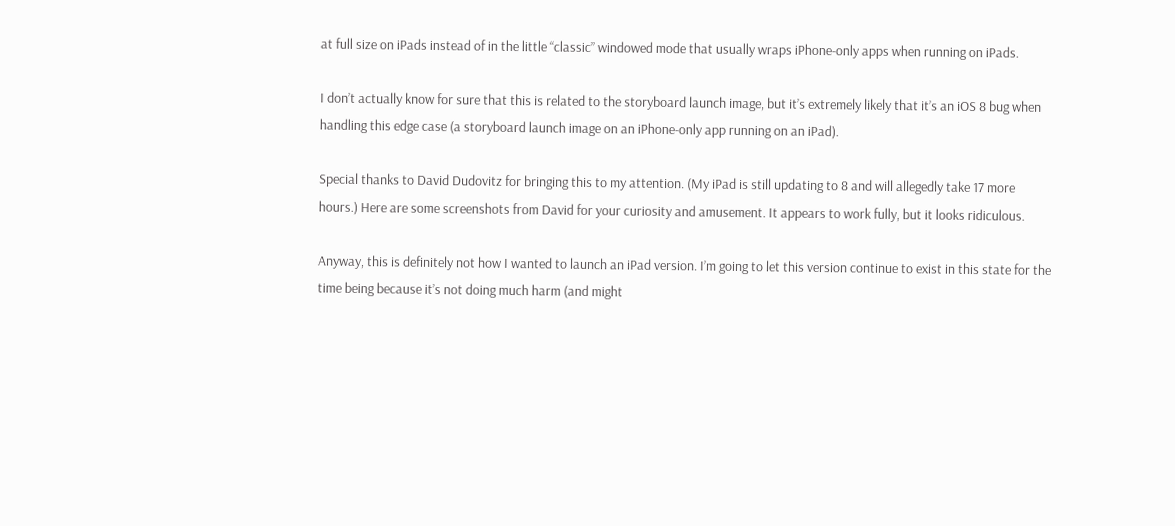at full size on iPads instead of in the little “classic” windowed mode that usually wraps iPhone-only apps when running on iPads.

I don’t actually know for sure that this is related to the storyboard launch image, but it’s extremely likely that it’s an iOS 8 bug when handling this edge case (a storyboard launch image on an iPhone-only app running on an iPad).

Special thanks to David Dudovitz for bringing this to my attention. (My iPad is still updating to 8 and will allegedly take 17 more hours.) Here are some screenshots from David for your curiosity and amusement. It appears to work fully, but it looks ridiculous.

Anyway, this is definitely not how I wanted to launch an iPad version. I’m going to let this version continue to exist in this state for the time being because it’s not doing much harm (and might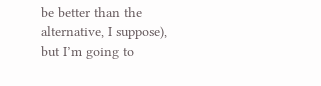be better than the alternative, I suppose), but I’m going to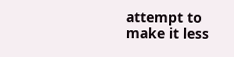attempt to make it less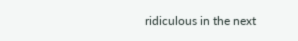ridiculous in the next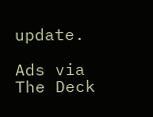update.

Ads via The Deck